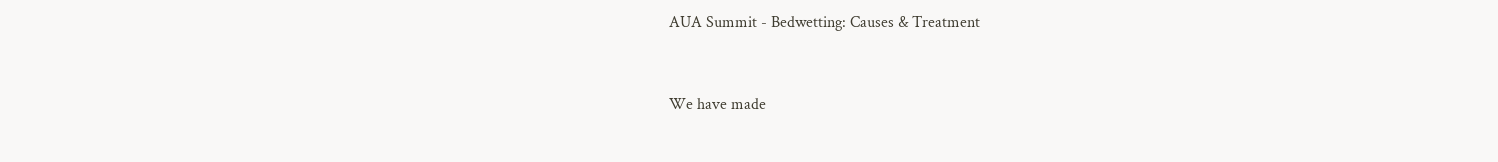AUA Summit - Bedwetting: Causes & Treatment


We have made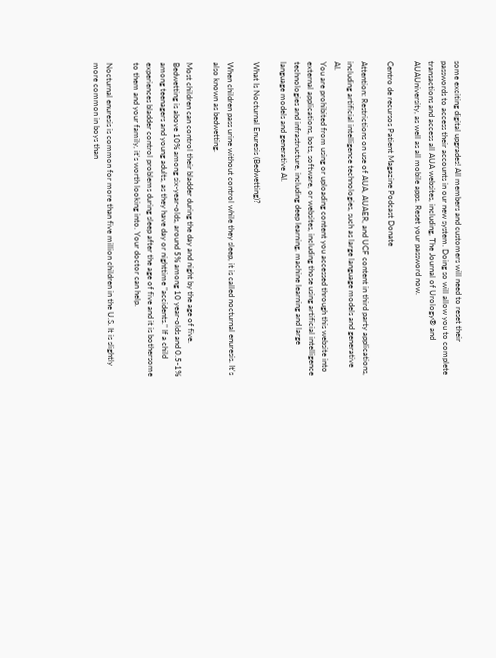some exciting digital upgrades! All members and customers will need to reset their passwords to access their accounts in our new system. Doing so will allow you to complete transactions and access all AUA websites, including, The Journal of Urology® and AUAUniversity, as well as all mobile apps. Reset your password now.

Centro de recursos Patient Magazine Podcast Donate

Attention: Restrictions on use of AUA, AUAER, and UCF content in third party applications, including artificial intelligence technologies, such as large language models and generative AI.
You are prohibited from using or uploading content you accessed through this website into external applications, bots, software, or websites, including those using artificial intelligence technologies and infrastructure, including deep learning, machine learning and large language models and generative AI.

What Is Nocturnal Enuresis (Bedwetting)?

When children pass urine without control while they sleep, it is called nocturnal enuresis. It's also known as bedwetting.

Most children can control their bladder during the day and night by the age of five. Bedwetting is above 10% among six-year-olds, around 5% among 10 year-olds and 0.5-1% among teenagers and young adults, as they have day or nighttime "accidents." If a child experiences bladder control problems during sleep after the age of five and it is bothersome to them and your family, it's worth looking into. Your doctor can help.

Nocturnal enuresis is common for more than five million children in the U.S. It is slightly more common in boys than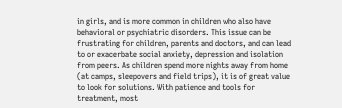in girls, and is more common in children who also have behavioral or psychiatric disorders. This issue can be frustrating for children, parents and doctors, and can lead to or exacerbate social anxiety, depression and isolation from peers. As children spend more nights away from home (at camps, sleepovers and field trips), it is of great value to look for solutions. With patience and tools for treatment, most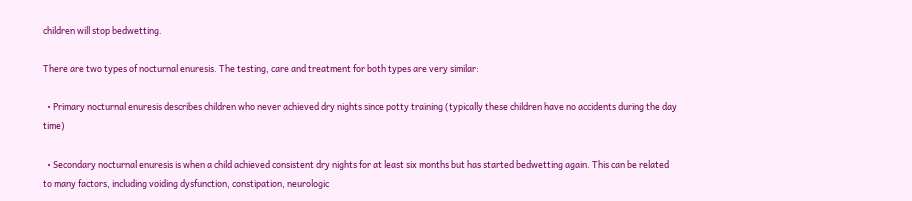children will stop bedwetting.

There are two types of nocturnal enuresis. The testing, care and treatment for both types are very similar:

  • Primary nocturnal enuresis describes children who never achieved dry nights since potty training (typically these children have no accidents during the day time)

  • Secondary nocturnal enuresis is when a child achieved consistent dry nights for at least six months but has started bedwetting again. This can be related to many factors, including voiding dysfunction, constipation, neurologic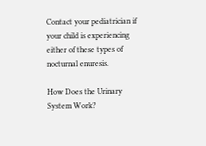Contact your pediatrician if your child is experiencing either of these types of nocturnal enuresis.

How Does the Urinary System Work?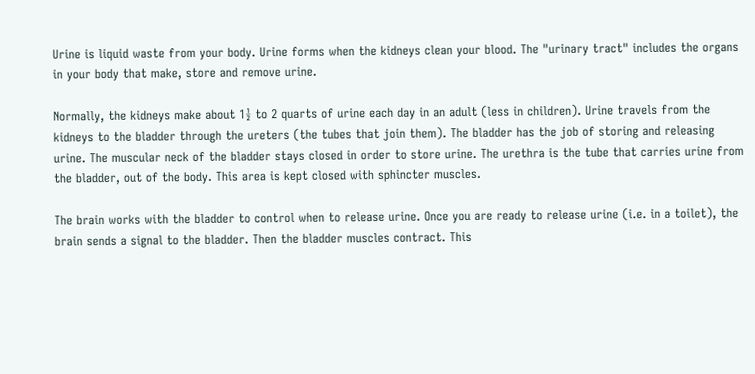Urine is liquid waste from your body. Urine forms when the kidneys clean your blood. The "urinary tract" includes the organs in your body that make, store and remove urine.

Normally, the kidneys make about 1½ to 2 quarts of urine each day in an adult (less in children). Urine travels from the kidneys to the bladder through the ureters (the tubes that join them). The bladder has the job of storing and releasing urine. The muscular neck of the bladder stays closed in order to store urine. The urethra is the tube that carries urine from the bladder, out of the body. This area is kept closed with sphincter muscles.

The brain works with the bladder to control when to release urine. Once you are ready to release urine (i.e. in a toilet), the brain sends a signal to the bladder. Then the bladder muscles contract. This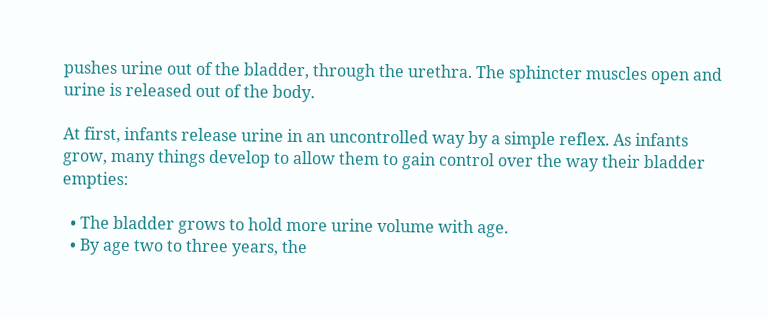pushes urine out of the bladder, through the urethra. The sphincter muscles open and urine is released out of the body.

At first, infants release urine in an uncontrolled way by a simple reflex. As infants grow, many things develop to allow them to gain control over the way their bladder empties:

  • The bladder grows to hold more urine volume with age.
  • By age two to three years, the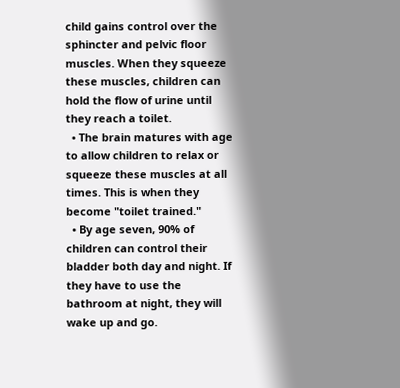child gains control over the sphincter and pelvic floor muscles. When they squeeze these muscles, children can hold the flow of urine until they reach a toilet.
  • The brain matures with age to allow children to relax or squeeze these muscles at all times. This is when they become "toilet trained."
  • By age seven, 90% of children can control their bladder both day and night. If they have to use the bathroom at night, they will wake up and go.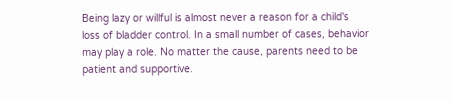Being lazy or willful is almost never a reason for a child's loss of bladder control. In a small number of cases, behavior may play a role. No matter the cause, parents need to be patient and supportive.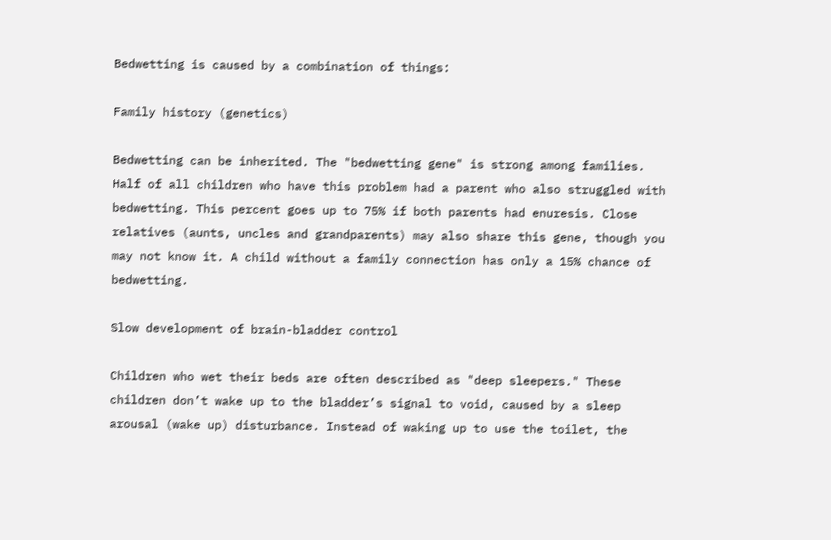Bedwetting is caused by a combination of things:

Family history (genetics)

Bedwetting can be inherited. The "bedwetting gene" is strong among families. Half of all children who have this problem had a parent who also struggled with bedwetting. This percent goes up to 75% if both parents had enuresis. Close relatives (aunts, uncles and grandparents) may also share this gene, though you may not know it. A child without a family connection has only a 15% chance of bedwetting.

Slow development of brain-bladder control

Children who wet their beds are often described as "deep sleepers." These children don’t wake up to the bladder’s signal to void, caused by a sleep arousal (wake up) disturbance. Instead of waking up to use the toilet, the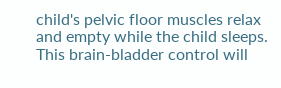child's pelvic floor muscles relax and empty while the child sleeps. This brain-bladder control will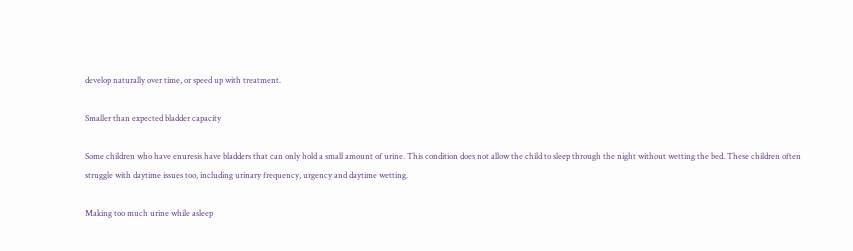develop naturally over time, or speed up with treatment.

Smaller than expected bladder capacity

Some children who have enuresis have bladders that can only hold a small amount of urine. This condition does not allow the child to sleep through the night without wetting the bed. These children often struggle with daytime issues too, including urinary frequency, urgency and daytime wetting.

Making too much urine while asleep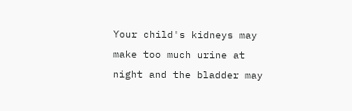Your child's kidneys may make too much urine at night and the bladder may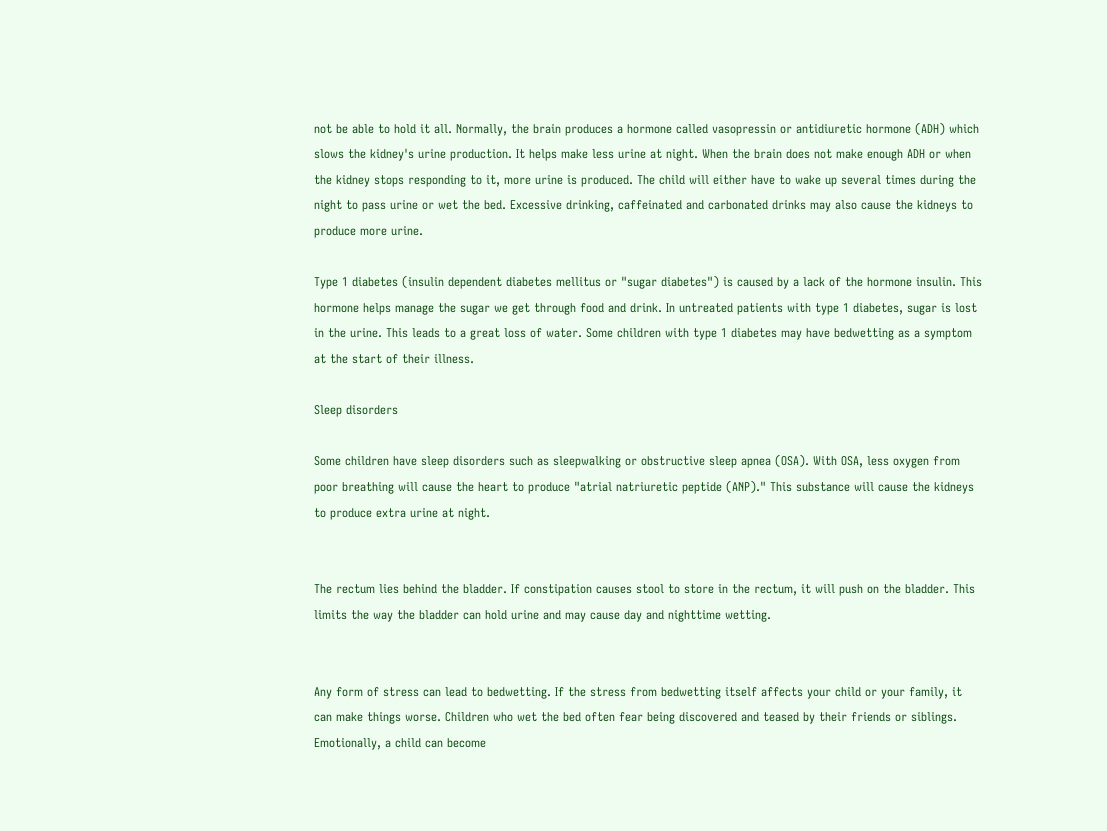not be able to hold it all. Normally, the brain produces a hormone called vasopressin or antidiuretic hormone (ADH) which slows the kidney's urine production. It helps make less urine at night. When the brain does not make enough ADH or when the kidney stops responding to it, more urine is produced. The child will either have to wake up several times during the night to pass urine or wet the bed. Excessive drinking, caffeinated and carbonated drinks may also cause the kidneys to produce more urine.

Type 1 diabetes (insulin dependent diabetes mellitus or "sugar diabetes") is caused by a lack of the hormone insulin. This hormone helps manage the sugar we get through food and drink. In untreated patients with type 1 diabetes, sugar is lost in the urine. This leads to a great loss of water. Some children with type 1 diabetes may have bedwetting as a symptom at the start of their illness.

Sleep disorders

Some children have sleep disorders such as sleepwalking or obstructive sleep apnea (OSA). With OSA, less oxygen from poor breathing will cause the heart to produce "atrial natriuretic peptide (ANP)." This substance will cause the kidneys to produce extra urine at night.


The rectum lies behind the bladder. If constipation causes stool to store in the rectum, it will push on the bladder. This limits the way the bladder can hold urine and may cause day and nighttime wetting.


Any form of stress can lead to bedwetting. If the stress from bedwetting itself affects your child or your family, it can make things worse. Children who wet the bed often fear being discovered and teased by their friends or siblings. Emotionally, a child can become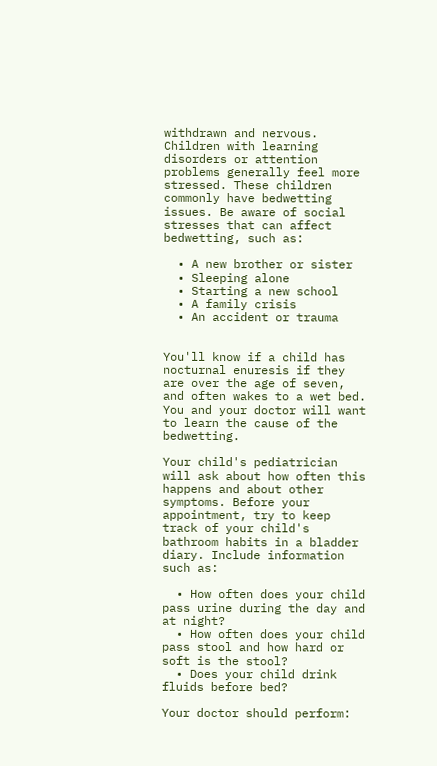withdrawn and nervous. Children with learning disorders or attention problems generally feel more stressed. These children commonly have bedwetting issues. Be aware of social stresses that can affect bedwetting, such as:

  • A new brother or sister
  • Sleeping alone
  • Starting a new school
  • A family crisis
  • An accident or trauma


You'll know if a child has nocturnal enuresis if they are over the age of seven, and often wakes to a wet bed. You and your doctor will want to learn the cause of the bedwetting.

Your child's pediatrician will ask about how often this happens and about other symptoms. Before your appointment, try to keep track of your child's bathroom habits in a bladder diary. Include information such as:

  • How often does your child pass urine during the day and at night?
  • How often does your child pass stool and how hard or soft is the stool?
  • Does your child drink fluids before bed?

Your doctor should perform: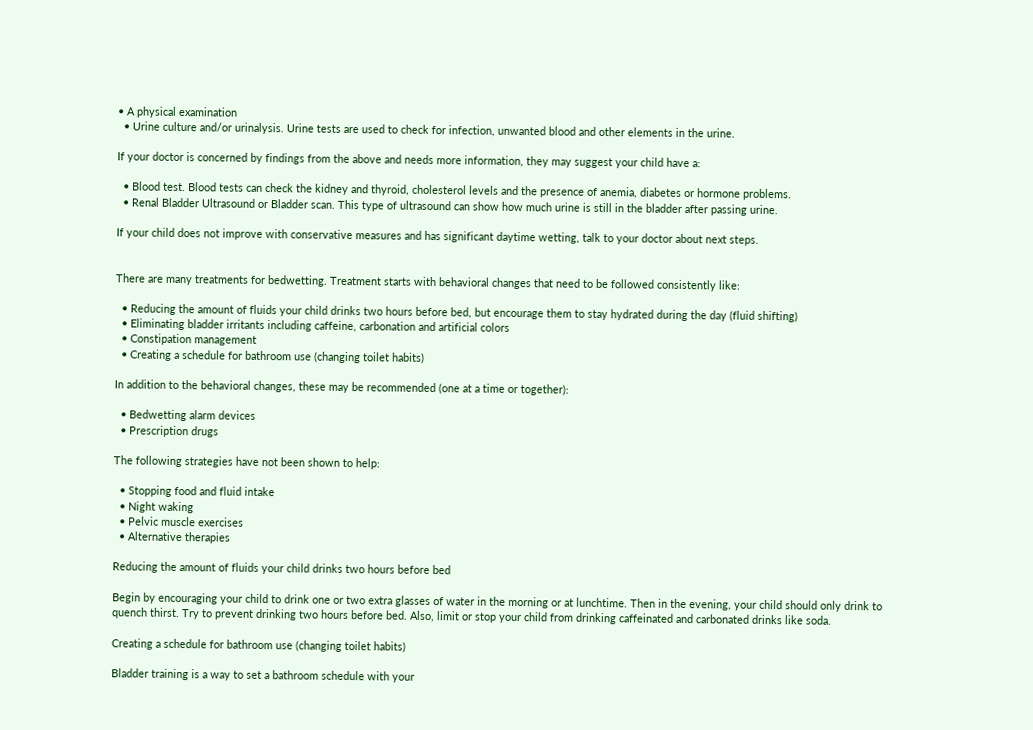• A physical examination
  • Urine culture and/or urinalysis. Urine tests are used to check for infection, unwanted blood and other elements in the urine.

If your doctor is concerned by findings from the above and needs more information, they may suggest your child have a:

  • Blood test. Blood tests can check the kidney and thyroid, cholesterol levels and the presence of anemia, diabetes or hormone problems.
  • Renal Bladder Ultrasound or Bladder scan. This type of ultrasound can show how much urine is still in the bladder after passing urine.

If your child does not improve with conservative measures and has significant daytime wetting, talk to your doctor about next steps.


There are many treatments for bedwetting. Treatment starts with behavioral changes that need to be followed consistently like:

  • Reducing the amount of fluids your child drinks two hours before bed, but encourage them to stay hydrated during the day (fluid shifting)
  • Eliminating bladder irritants including caffeine, carbonation and artificial colors
  • Constipation management
  • Creating a schedule for bathroom use (changing toilet habits)

In addition to the behavioral changes, these may be recommended (one at a time or together):

  • Bedwetting alarm devices
  • Prescription drugs

The following strategies have not been shown to help:

  • Stopping food and fluid intake
  • Night waking
  • Pelvic muscle exercises
  • Alternative therapies

Reducing the amount of fluids your child drinks two hours before bed

Begin by encouraging your child to drink one or two extra glasses of water in the morning or at lunchtime. Then in the evening, your child should only drink to quench thirst. Try to prevent drinking two hours before bed. Also, limit or stop your child from drinking caffeinated and carbonated drinks like soda.

Creating a schedule for bathroom use (changing toilet habits)

Bladder training is a way to set a bathroom schedule with your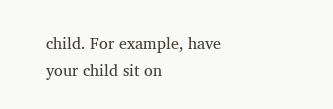child. For example, have your child sit on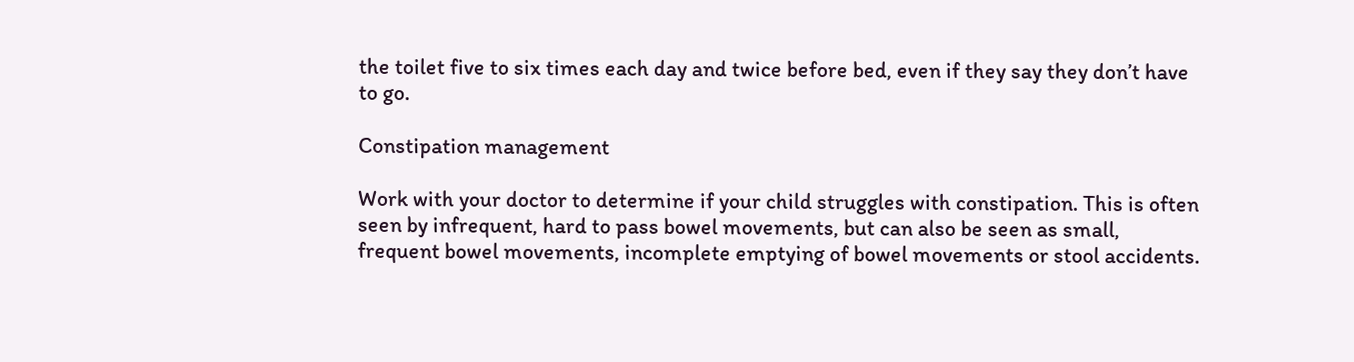the toilet five to six times each day and twice before bed, even if they say they don’t have to go.

Constipation management

Work with your doctor to determine if your child struggles with constipation. This is often seen by infrequent, hard to pass bowel movements, but can also be seen as small, frequent bowel movements, incomplete emptying of bowel movements or stool accidents.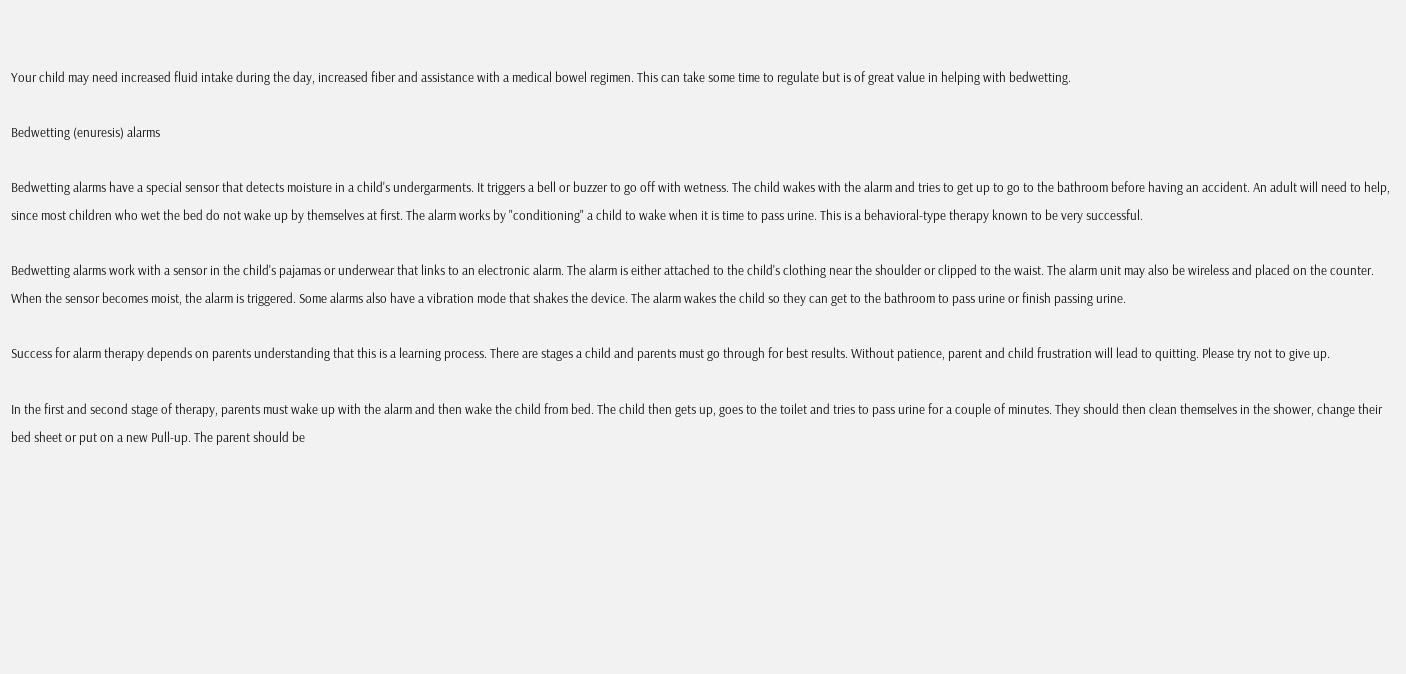Your child may need increased fluid intake during the day, increased fiber and assistance with a medical bowel regimen. This can take some time to regulate but is of great value in helping with bedwetting.

Bedwetting (enuresis) alarms

Bedwetting alarms have a special sensor that detects moisture in a child's undergarments. It triggers a bell or buzzer to go off with wetness. The child wakes with the alarm and tries to get up to go to the bathroom before having an accident. An adult will need to help, since most children who wet the bed do not wake up by themselves at first. The alarm works by "conditioning" a child to wake when it is time to pass urine. This is a behavioral-type therapy known to be very successful.

Bedwetting alarms work with a sensor in the child's pajamas or underwear that links to an electronic alarm. The alarm is either attached to the child's clothing near the shoulder or clipped to the waist. The alarm unit may also be wireless and placed on the counter. When the sensor becomes moist, the alarm is triggered. Some alarms also have a vibration mode that shakes the device. The alarm wakes the child so they can get to the bathroom to pass urine or finish passing urine.

Success for alarm therapy depends on parents understanding that this is a learning process. There are stages a child and parents must go through for best results. Without patience, parent and child frustration will lead to quitting. Please try not to give up.

In the first and second stage of therapy, parents must wake up with the alarm and then wake the child from bed. The child then gets up, goes to the toilet and tries to pass urine for a couple of minutes. They should then clean themselves in the shower, change their bed sheet or put on a new Pull-up. The parent should be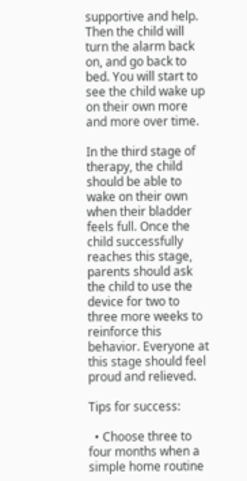supportive and help. Then the child will turn the alarm back on, and go back to bed. You will start to see the child wake up on their own more and more over time.

In the third stage of therapy, the child should be able to wake on their own when their bladder feels full. Once the child successfully reaches this stage, parents should ask the child to use the device for two to three more weeks to reinforce this behavior. Everyone at this stage should feel proud and relieved.

Tips for success:

  • Choose three to four months when a simple home routine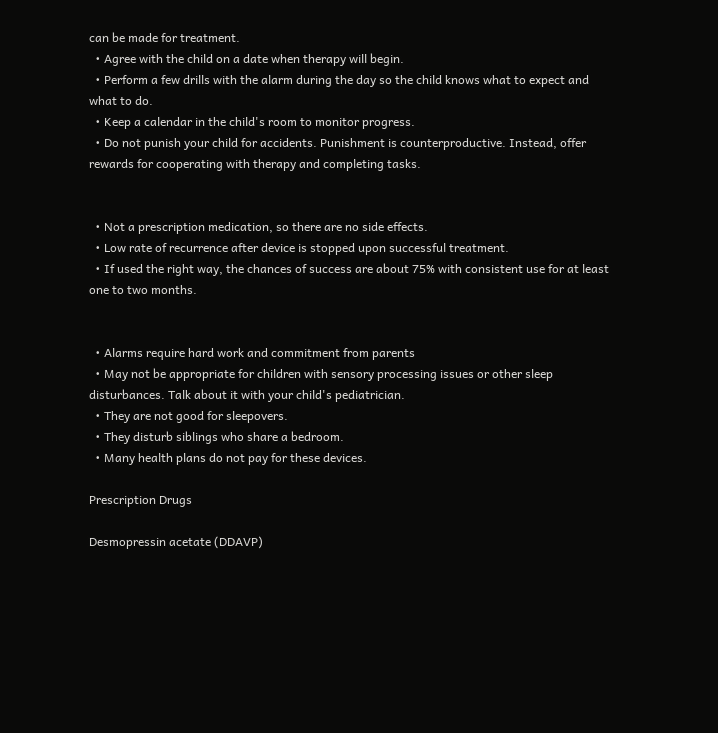can be made for treatment.
  • Agree with the child on a date when therapy will begin.
  • Perform a few drills with the alarm during the day so the child knows what to expect and what to do.
  • Keep a calendar in the child's room to monitor progress.
  • Do not punish your child for accidents. Punishment is counterproductive. Instead, offer rewards for cooperating with therapy and completing tasks.


  • Not a prescription medication, so there are no side effects.
  • Low rate of recurrence after device is stopped upon successful treatment.
  • If used the right way, the chances of success are about 75% with consistent use for at least one to two months.


  • Alarms require hard work and commitment from parents
  • May not be appropriate for children with sensory processing issues or other sleep disturbances. Talk about it with your child's pediatrician.
  • They are not good for sleepovers.
  • They disturb siblings who share a bedroom.
  • Many health plans do not pay for these devices.

Prescription Drugs

Desmopressin acetate (DDAVP)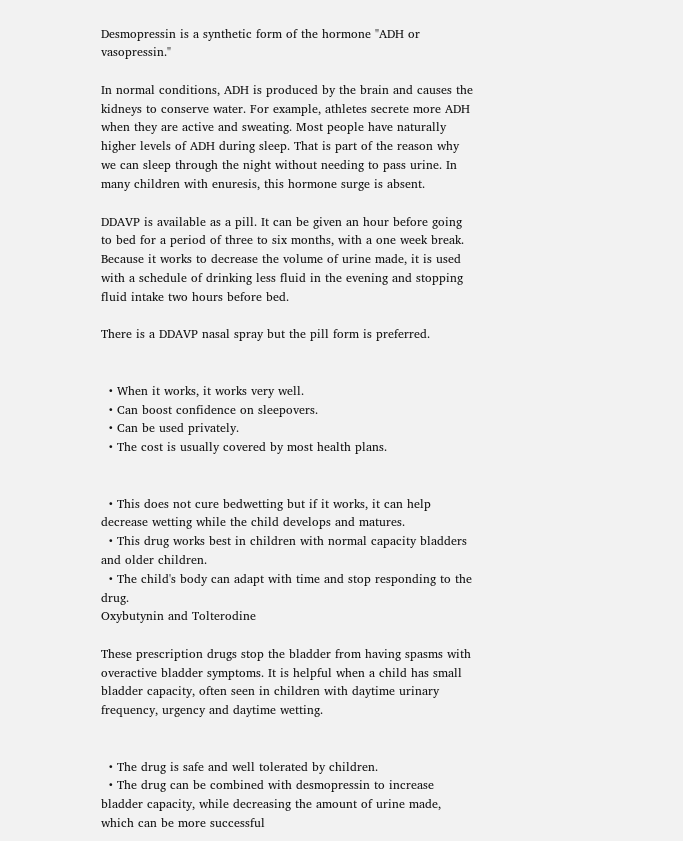Desmopressin is a synthetic form of the hormone "ADH or vasopressin."

In normal conditions, ADH is produced by the brain and causes the kidneys to conserve water. For example, athletes secrete more ADH when they are active and sweating. Most people have naturally higher levels of ADH during sleep. That is part of the reason why we can sleep through the night without needing to pass urine. In many children with enuresis, this hormone surge is absent.

DDAVP is available as a pill. It can be given an hour before going to bed for a period of three to six months, with a one week break. Because it works to decrease the volume of urine made, it is used with a schedule of drinking less fluid in the evening and stopping fluid intake two hours before bed.

There is a DDAVP nasal spray but the pill form is preferred.


  • When it works, it works very well.
  • Can boost confidence on sleepovers.
  • Can be used privately.
  • The cost is usually covered by most health plans.


  • This does not cure bedwetting but if it works, it can help decrease wetting while the child develops and matures.
  • This drug works best in children with normal capacity bladders and older children.
  • The child's body can adapt with time and stop responding to the drug.
Oxybutynin and Tolterodine

These prescription drugs stop the bladder from having spasms with overactive bladder symptoms. It is helpful when a child has small bladder capacity, often seen in children with daytime urinary frequency, urgency and daytime wetting.


  • The drug is safe and well tolerated by children.
  • The drug can be combined with desmopressin to increase bladder capacity, while decreasing the amount of urine made, which can be more successful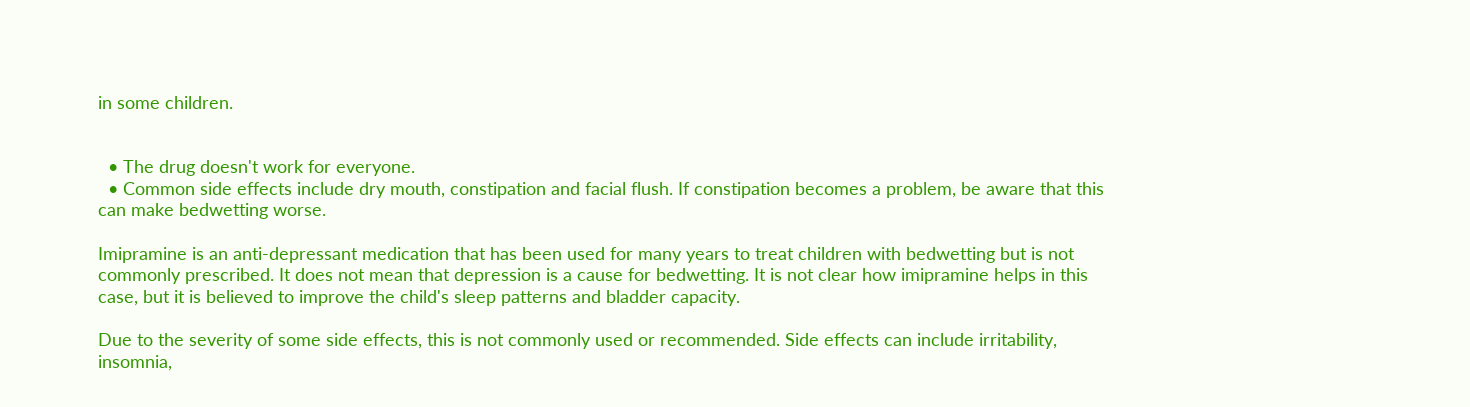in some children.


  • The drug doesn't work for everyone.
  • Common side effects include dry mouth, constipation and facial flush. If constipation becomes a problem, be aware that this can make bedwetting worse.

Imipramine is an anti-depressant medication that has been used for many years to treat children with bedwetting but is not commonly prescribed. It does not mean that depression is a cause for bedwetting. It is not clear how imipramine helps in this case, but it is believed to improve the child's sleep patterns and bladder capacity.

Due to the severity of some side effects, this is not commonly used or recommended. Side effects can include irritability, insomnia,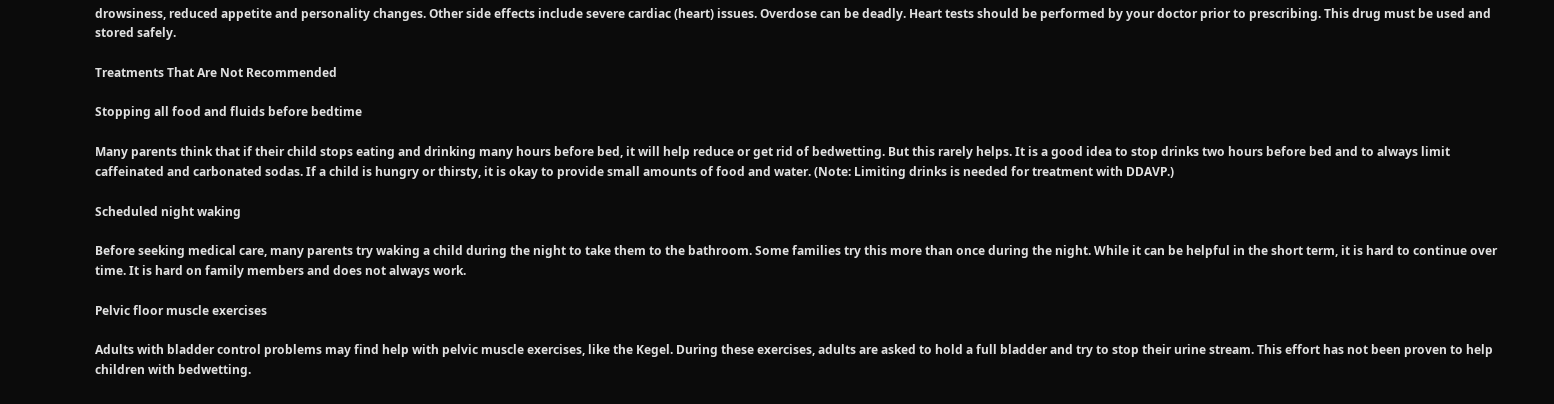drowsiness, reduced appetite and personality changes. Other side effects include severe cardiac (heart) issues. Overdose can be deadly. Heart tests should be performed by your doctor prior to prescribing. This drug must be used and stored safely.

Treatments That Are Not Recommended

Stopping all food and fluids before bedtime

Many parents think that if their child stops eating and drinking many hours before bed, it will help reduce or get rid of bedwetting. But this rarely helps. It is a good idea to stop drinks two hours before bed and to always limit caffeinated and carbonated sodas. If a child is hungry or thirsty, it is okay to provide small amounts of food and water. (Note: Limiting drinks is needed for treatment with DDAVP.)

Scheduled night waking

Before seeking medical care, many parents try waking a child during the night to take them to the bathroom. Some families try this more than once during the night. While it can be helpful in the short term, it is hard to continue over time. It is hard on family members and does not always work.

Pelvic floor muscle exercises

Adults with bladder control problems may find help with pelvic muscle exercises, like the Kegel. During these exercises, adults are asked to hold a full bladder and try to stop their urine stream. This effort has not been proven to help children with bedwetting.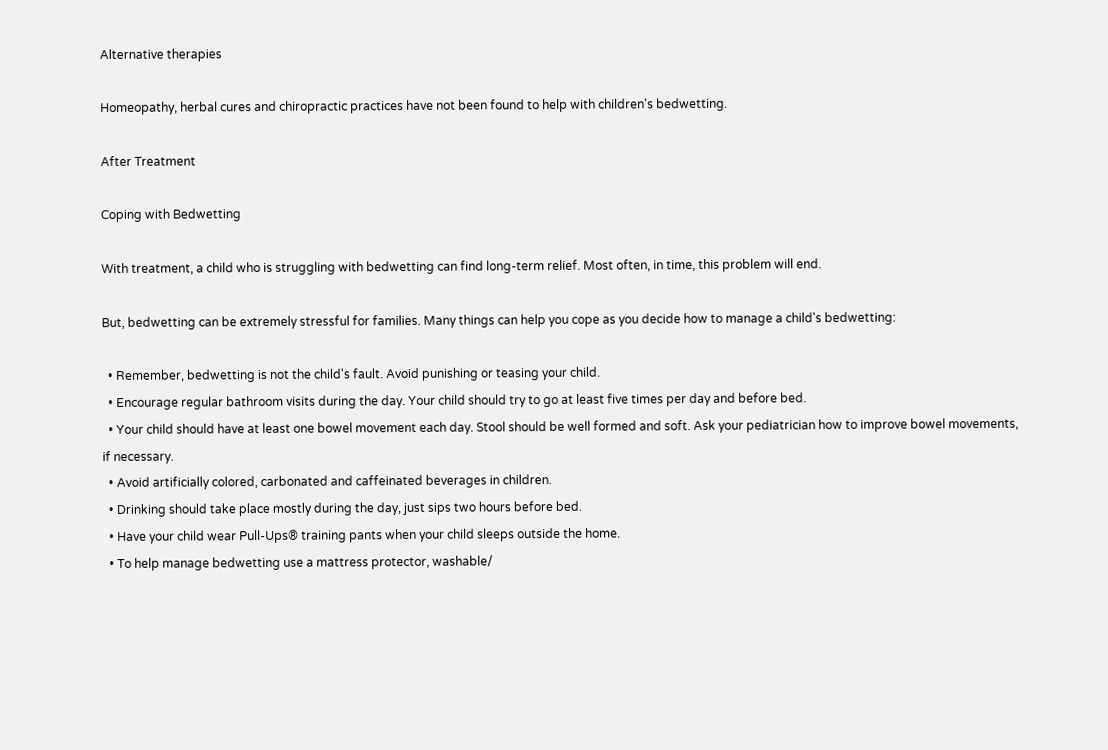Alternative therapies

Homeopathy, herbal cures and chiropractic practices have not been found to help with children's bedwetting.

After Treatment

Coping with Bedwetting

With treatment, a child who is struggling with bedwetting can find long-term relief. Most often, in time, this problem will end.

But, bedwetting can be extremely stressful for families. Many things can help you cope as you decide how to manage a child's bedwetting:

  • Remember, bedwetting is not the child's fault. Avoid punishing or teasing your child.
  • Encourage regular bathroom visits during the day. Your child should try to go at least five times per day and before bed.
  • Your child should have at least one bowel movement each day. Stool should be well formed and soft. Ask your pediatrician how to improve bowel movements, if necessary.
  • Avoid artificially colored, carbonated and caffeinated beverages in children.
  • Drinking should take place mostly during the day, just sips two hours before bed.
  • Have your child wear Pull-Ups® training pants when your child sleeps outside the home.
  • To help manage bedwetting use a mattress protector, washable/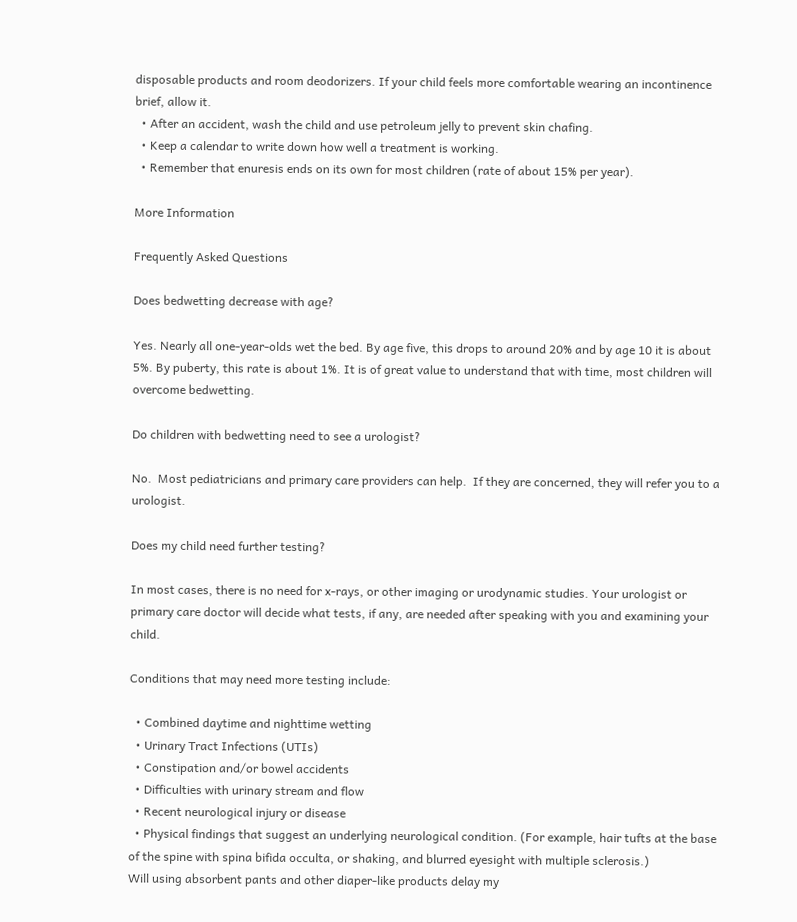disposable products and room deodorizers. If your child feels more comfortable wearing an incontinence brief, allow it.
  • After an accident, wash the child and use petroleum jelly to prevent skin chafing.
  • Keep a calendar to write down how well a treatment is working.
  • Remember that enuresis ends on its own for most children (rate of about 15% per year).

More Information

Frequently Asked Questions

Does bedwetting decrease with age?

Yes. Nearly all one-year-olds wet the bed. By age five, this drops to around 20% and by age 10 it is about 5%. By puberty, this rate is about 1%. It is of great value to understand that with time, most children will overcome bedwetting.

Do children with bedwetting need to see a urologist?

No.  Most pediatricians and primary care providers can help.  If they are concerned, they will refer you to a urologist.

Does my child need further testing?

In most cases, there is no need for x-rays, or other imaging or urodynamic studies. Your urologist or primary care doctor will decide what tests, if any, are needed after speaking with you and examining your child.

Conditions that may need more testing include:

  • Combined daytime and nighttime wetting
  • Urinary Tract Infections (UTIs)
  • Constipation and/or bowel accidents
  • Difficulties with urinary stream and flow
  • Recent neurological injury or disease
  • Physical findings that suggest an underlying neurological condition. (For example, hair tufts at the base of the spine with spina bifida occulta, or shaking, and blurred eyesight with multiple sclerosis.)
Will using absorbent pants and other diaper-like products delay my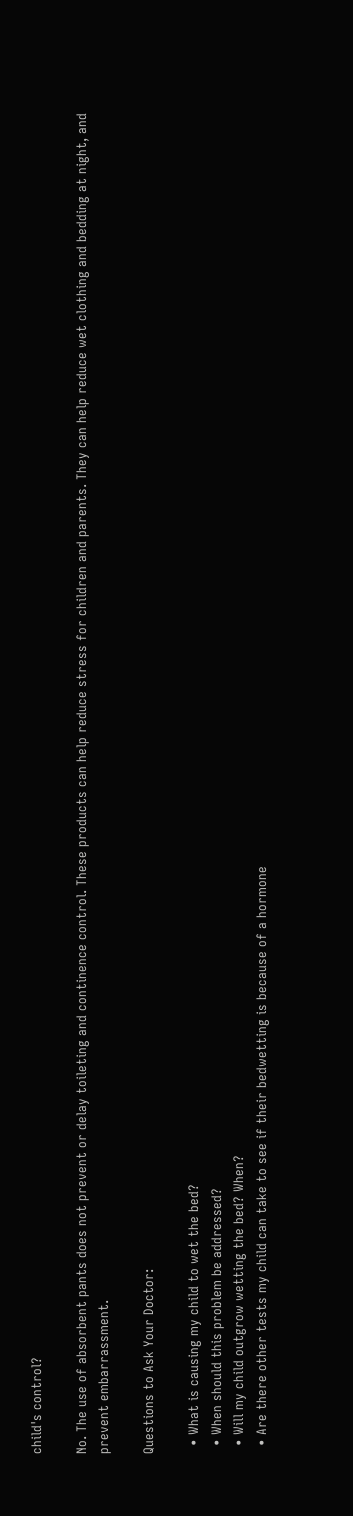child's control?

No. The use of absorbent pants does not prevent or delay toileting and continence control. These products can help reduce stress for children and parents. They can help reduce wet clothing and bedding at night, and prevent embarrassment.

Questions to Ask Your Doctor:

  • What is causing my child to wet the bed?
  • When should this problem be addressed?
  • Will my child outgrow wetting the bed? When?
  • Are there other tests my child can take to see if their bedwetting is because of a hormone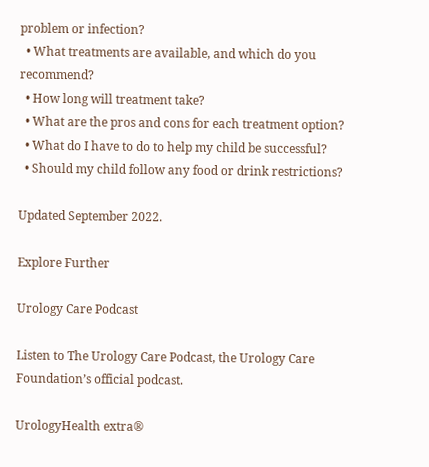problem or infection?
  • What treatments are available, and which do you recommend?
  • How long will treatment take?
  • What are the pros and cons for each treatment option?
  • What do I have to do to help my child be successful?
  • Should my child follow any food or drink restrictions?

Updated September 2022.

Explore Further

Urology Care Podcast

Listen to The Urology Care Podcast, the Urology Care Foundation’s official podcast.

UrologyHealth extra®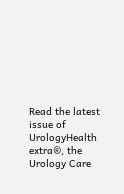Read the latest issue of UrologyHealth extra®, the Urology Care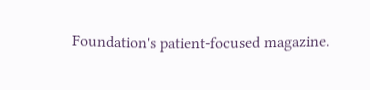Foundation's patient-focused magazine.